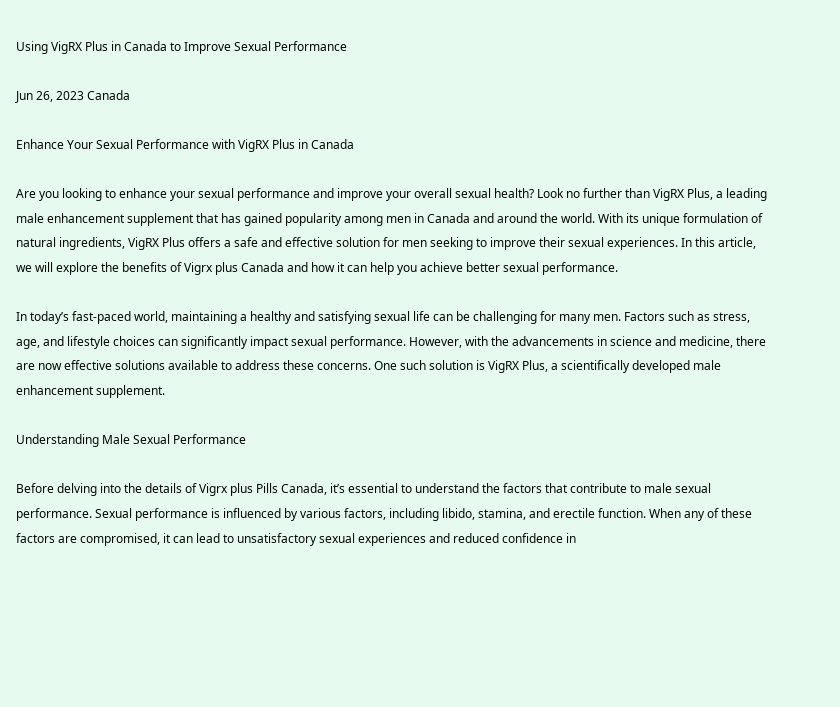Using VigRX Plus in Canada to Improve Sexual Performance

Jun 26, 2023 Canada

Enhance Your Sexual Performance with VigRX Plus in Canada

Are you looking to enhance your sexual performance and improve your overall sexual health? Look no further than VigRX Plus, a leading male enhancement supplement that has gained popularity among men in Canada and around the world. With its unique formulation of natural ingredients, VigRX Plus offers a safe and effective solution for men seeking to improve their sexual experiences. In this article, we will explore the benefits of Vigrx plus Canada and how it can help you achieve better sexual performance.

In today’s fast-paced world, maintaining a healthy and satisfying sexual life can be challenging for many men. Factors such as stress, age, and lifestyle choices can significantly impact sexual performance. However, with the advancements in science and medicine, there are now effective solutions available to address these concerns. One such solution is VigRX Plus, a scientifically developed male enhancement supplement.

Understanding Male Sexual Performance

Before delving into the details of Vigrx plus Pills Canada, it’s essential to understand the factors that contribute to male sexual performance. Sexual performance is influenced by various factors, including libido, stamina, and erectile function. When any of these factors are compromised, it can lead to unsatisfactory sexual experiences and reduced confidence in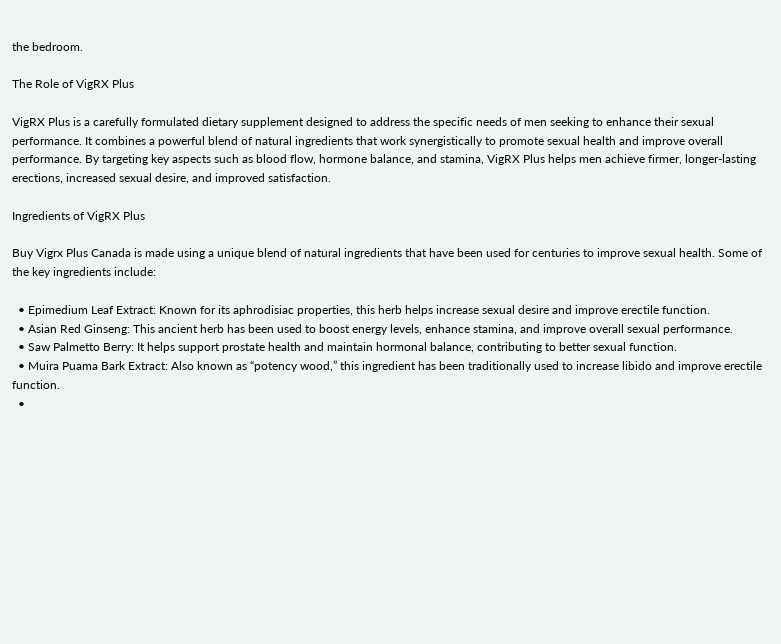the bedroom.

The Role of VigRX Plus

VigRX Plus is a carefully formulated dietary supplement designed to address the specific needs of men seeking to enhance their sexual performance. It combines a powerful blend of natural ingredients that work synergistically to promote sexual health and improve overall performance. By targeting key aspects such as blood flow, hormone balance, and stamina, VigRX Plus helps men achieve firmer, longer-lasting erections, increased sexual desire, and improved satisfaction.

Ingredients of VigRX Plus

Buy Vigrx Plus Canada is made using a unique blend of natural ingredients that have been used for centuries to improve sexual health. Some of the key ingredients include:

  • Epimedium Leaf Extract: Known for its aphrodisiac properties, this herb helps increase sexual desire and improve erectile function.
  • Asian Red Ginseng: This ancient herb has been used to boost energy levels, enhance stamina, and improve overall sexual performance.
  • Saw Palmetto Berry: It helps support prostate health and maintain hormonal balance, contributing to better sexual function.
  • Muira Puama Bark Extract: Also known as “potency wood,” this ingredient has been traditionally used to increase libido and improve erectile function.
  •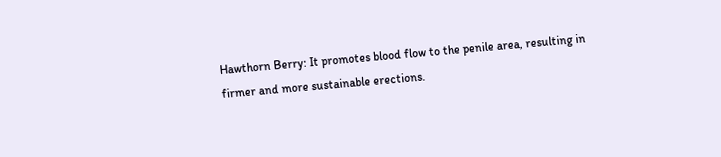Hawthorn Berry: It promotes blood flow to the penile area, resulting in firmer and more sustainable erections.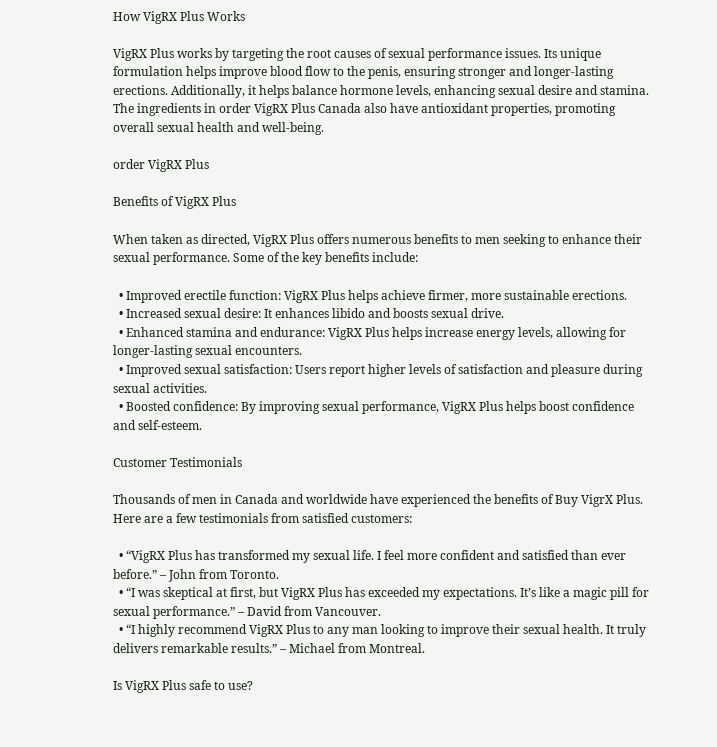How VigRX Plus Works

VigRX Plus works by targeting the root causes of sexual performance issues. Its unique formulation helps improve blood flow to the penis, ensuring stronger and longer-lasting erections. Additionally, it helps balance hormone levels, enhancing sexual desire and stamina. The ingredients in order VigRX Plus Canada also have antioxidant properties, promoting overall sexual health and well-being.

order VigRX Plus

Benefits of VigRX Plus

When taken as directed, VigRX Plus offers numerous benefits to men seeking to enhance their sexual performance. Some of the key benefits include:

  • Improved erectile function: VigRX Plus helps achieve firmer, more sustainable erections.
  • Increased sexual desire: It enhances libido and boosts sexual drive.
  • Enhanced stamina and endurance: VigRX Plus helps increase energy levels, allowing for longer-lasting sexual encounters.
  • Improved sexual satisfaction: Users report higher levels of satisfaction and pleasure during sexual activities.
  • Boosted confidence: By improving sexual performance, VigRX Plus helps boost confidence and self-esteem.

Customer Testimonials

Thousands of men in Canada and worldwide have experienced the benefits of Buy VigrX Plus. Here are a few testimonials from satisfied customers:

  • “VigRX Plus has transformed my sexual life. I feel more confident and satisfied than ever before.” – John from Toronto.
  • “I was skeptical at first, but VigRX Plus has exceeded my expectations. It’s like a magic pill for sexual performance.” – David from Vancouver.
  • “I highly recommend VigRX Plus to any man looking to improve their sexual health. It truly delivers remarkable results.” – Michael from Montreal.

Is VigRX Plus safe to use?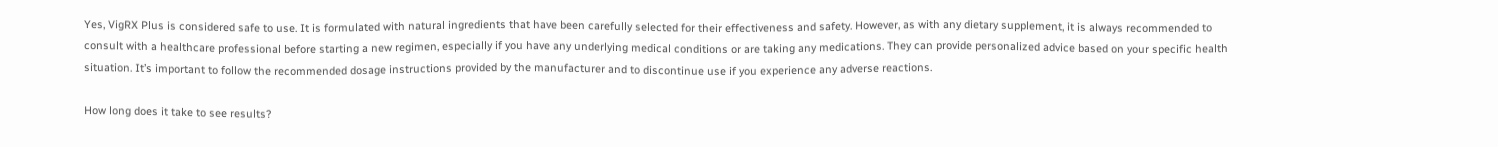Yes, VigRX Plus is considered safe to use. It is formulated with natural ingredients that have been carefully selected for their effectiveness and safety. However, as with any dietary supplement, it is always recommended to consult with a healthcare professional before starting a new regimen, especially if you have any underlying medical conditions or are taking any medications. They can provide personalized advice based on your specific health situation. It’s important to follow the recommended dosage instructions provided by the manufacturer and to discontinue use if you experience any adverse reactions.

How long does it take to see results?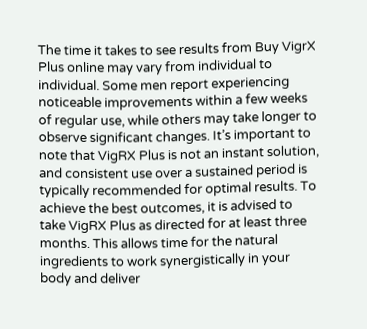The time it takes to see results from Buy VigrX Plus online may vary from individual to individual. Some men report experiencing noticeable improvements within a few weeks of regular use, while others may take longer to observe significant changes. It’s important to note that VigRX Plus is not an instant solution, and consistent use over a sustained period is typically recommended for optimal results. To achieve the best outcomes, it is advised to take VigRX Plus as directed for at least three months. This allows time for the natural ingredients to work synergistically in your body and deliver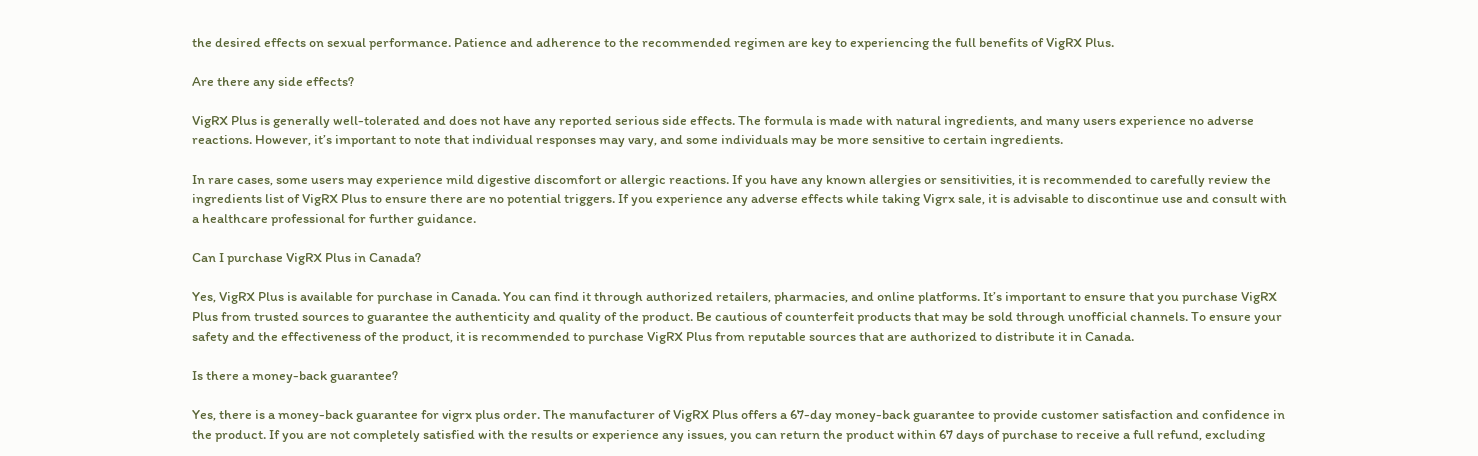the desired effects on sexual performance. Patience and adherence to the recommended regimen are key to experiencing the full benefits of VigRX Plus.

Are there any side effects?

VigRX Plus is generally well-tolerated and does not have any reported serious side effects. The formula is made with natural ingredients, and many users experience no adverse reactions. However, it’s important to note that individual responses may vary, and some individuals may be more sensitive to certain ingredients.

In rare cases, some users may experience mild digestive discomfort or allergic reactions. If you have any known allergies or sensitivities, it is recommended to carefully review the ingredients list of VigRX Plus to ensure there are no potential triggers. If you experience any adverse effects while taking Vigrx sale, it is advisable to discontinue use and consult with a healthcare professional for further guidance.

Can I purchase VigRX Plus in Canada?

Yes, VigRX Plus is available for purchase in Canada. You can find it through authorized retailers, pharmacies, and online platforms. It’s important to ensure that you purchase VigRX Plus from trusted sources to guarantee the authenticity and quality of the product. Be cautious of counterfeit products that may be sold through unofficial channels. To ensure your safety and the effectiveness of the product, it is recommended to purchase VigRX Plus from reputable sources that are authorized to distribute it in Canada.

Is there a money-back guarantee?

Yes, there is a money-back guarantee for vigrx plus order. The manufacturer of VigRX Plus offers a 67-day money-back guarantee to provide customer satisfaction and confidence in the product. If you are not completely satisfied with the results or experience any issues, you can return the product within 67 days of purchase to receive a full refund, excluding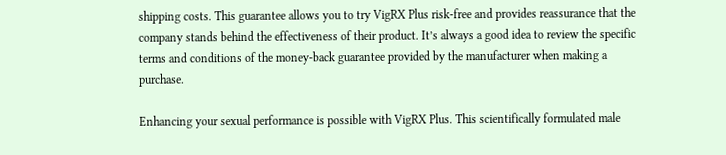shipping costs. This guarantee allows you to try VigRX Plus risk-free and provides reassurance that the company stands behind the effectiveness of their product. It’s always a good idea to review the specific terms and conditions of the money-back guarantee provided by the manufacturer when making a purchase.

Enhancing your sexual performance is possible with VigRX Plus. This scientifically formulated male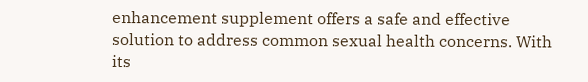enhancement supplement offers a safe and effective solution to address common sexual health concerns. With its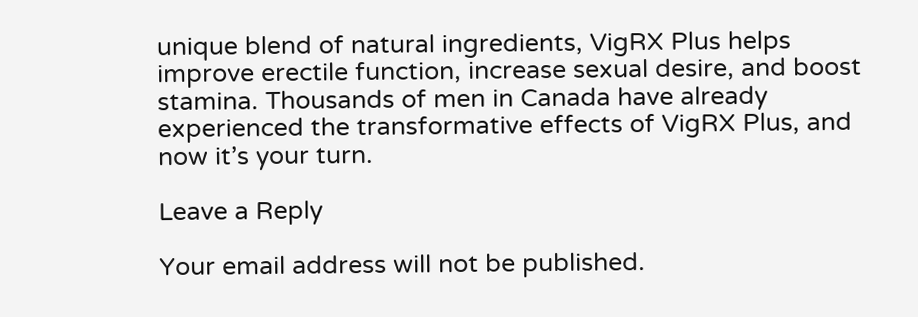unique blend of natural ingredients, VigRX Plus helps improve erectile function, increase sexual desire, and boost stamina. Thousands of men in Canada have already experienced the transformative effects of VigRX Plus, and now it’s your turn.

Leave a Reply

Your email address will not be published.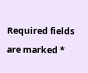Required fields are marked *